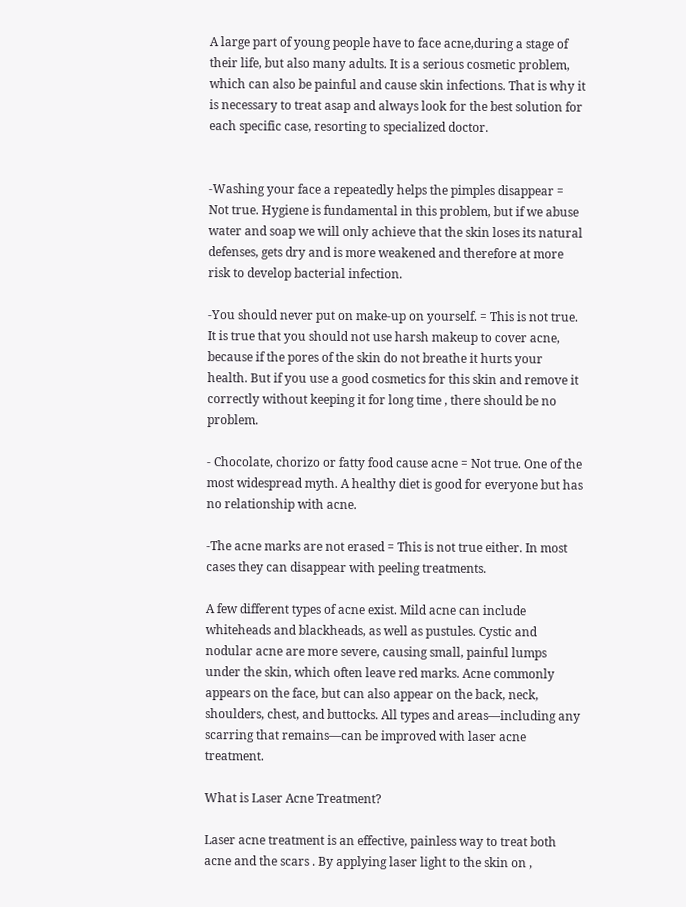A large part of young people have to face acne,during a stage of their life, but also many adults. It is a serious cosmetic problem, which can also be painful and cause skin infections. That is why it is necessary to treat asap and always look for the best solution for each specific case, resorting to specialized doctor.


-Washing your face a repeatedly helps the pimples disappear = Not true. Hygiene is fundamental in this problem, but if we abuse water and soap we will only achieve that the skin loses its natural defenses, gets dry and is more weakened and therefore at more risk to develop bacterial infection.

-You should never put on make-up on yourself. = This is not true. It is true that you should not use harsh makeup to cover acne, because if the pores of the skin do not breathe it hurts your health. But if you use a good cosmetics for this skin and remove it correctly without keeping it for long time , there should be no problem.

- Chocolate, chorizo or fatty food cause acne = Not true. One of the most widespread myth. A healthy diet is good for everyone but has no relationship with acne.

-The acne marks are not erased = This is not true either. In most cases they can disappear with peeling treatments.

A few different types of acne exist. Mild acne can include whiteheads and blackheads, as well as pustules. Cystic and nodular acne are more severe, causing small, painful lumps under the skin, which often leave red marks. Acne commonly appears on the face, but can also appear on the back, neck, shoulders, chest, and buttocks. All types and areas—including any scarring that remains—can be improved with laser acne treatment.

What is Laser Acne Treatment?

Laser acne treatment is an effective, painless way to treat both acne and the scars . By applying laser light to the skin on ,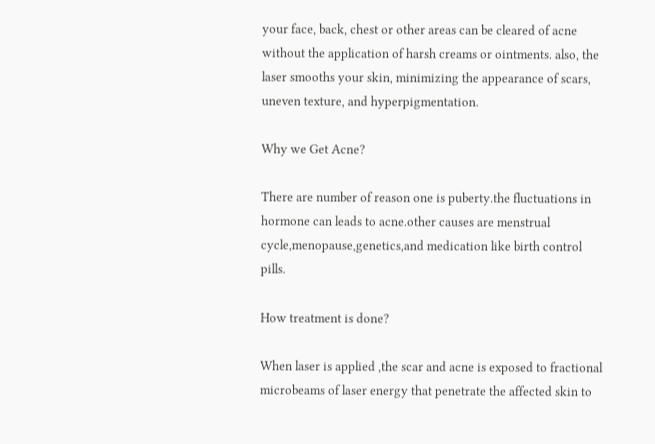your face, back, chest or other areas can be cleared of acne without the application of harsh creams or ointments. also, the laser smooths your skin, minimizing the appearance of scars, uneven texture, and hyperpigmentation.

Why we Get Acne?

There are number of reason one is puberty.the fluctuations in hormone can leads to acne.other causes are menstrual cycle,menopause,genetics,and medication like birth control pills.

How treatment is done?

When laser is applied ,the scar and acne is exposed to fractional microbeams of laser energy that penetrate the affected skin to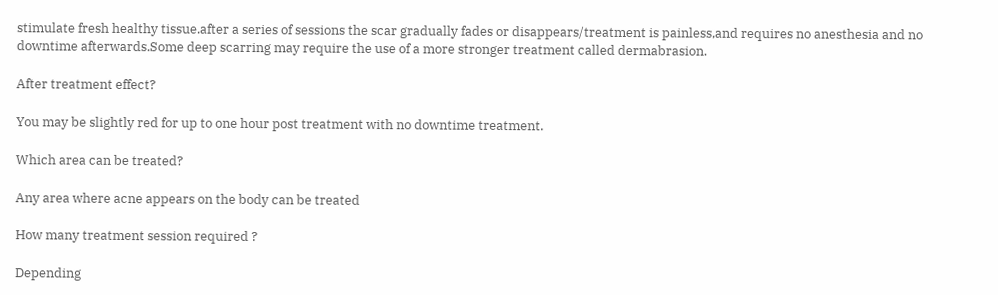stimulate fresh healthy tissue.after a series of sessions the scar gradually fades or disappears/treatment is painless,and requires no anesthesia and no downtime afterwards.Some deep scarring may require the use of a more stronger treatment called dermabrasion.

After treatment effect?

You may be slightly red for up to one hour post treatment with no downtime treatment.

Which area can be treated?

Any area where acne appears on the body can be treated

How many treatment session required ?

Depending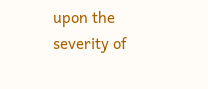upon the severity of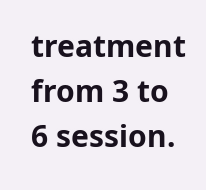treatment from 3 to 6 session.